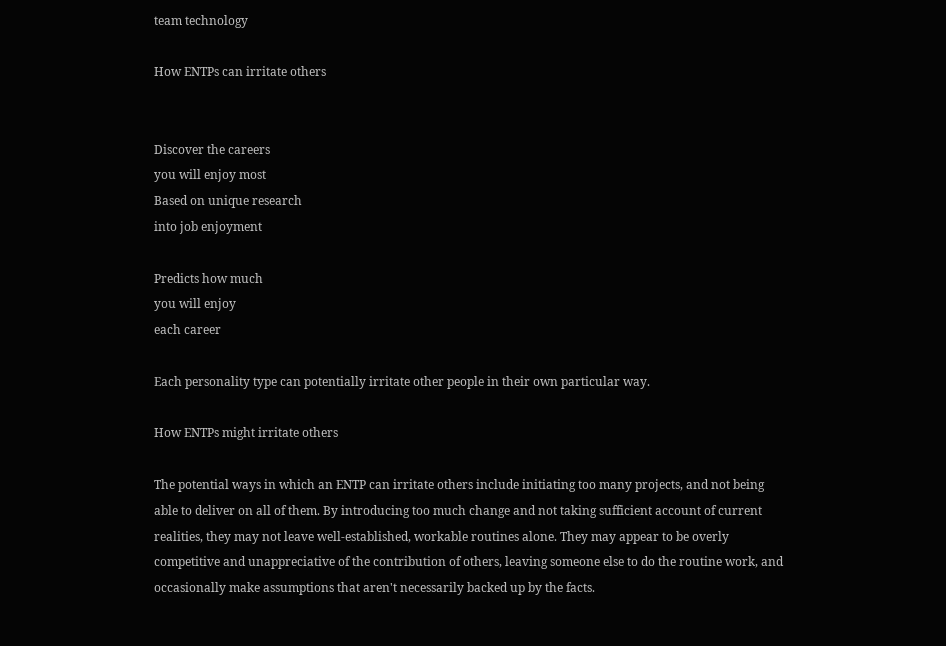team technology

How ENTPs can irritate others


Discover the careers
you will enjoy most
Based on unique research
into job enjoyment

Predicts how much
you will enjoy
each career

Each personality type can potentially irritate other people in their own particular way.

How ENTPs might irritate others

The potential ways in which an ENTP can irritate others include initiating too many projects, and not being able to deliver on all of them. By introducing too much change and not taking sufficient account of current realities, they may not leave well-established, workable routines alone. They may appear to be overly competitive and unappreciative of the contribution of others, leaving someone else to do the routine work, and occasionally make assumptions that aren't necessarily backed up by the facts.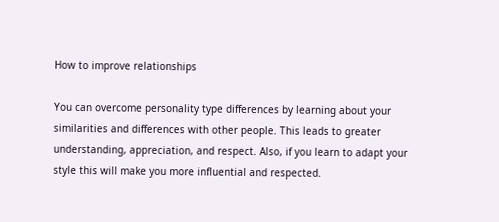How to improve relationships

You can overcome personality type differences by learning about your similarities and differences with other people. This leads to greater understanding, appreciation, and respect. Also, if you learn to adapt your style this will make you more influential and respected.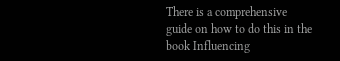There is a comprehensive guide on how to do this in the book Influencing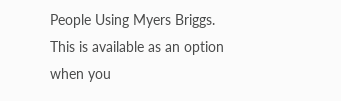People Using Myers Briggs. This is available as an option when you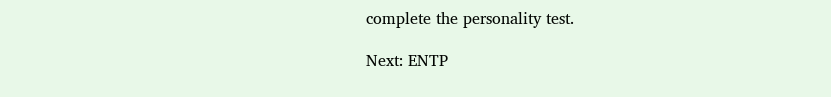complete the personality test.

Next: ENTP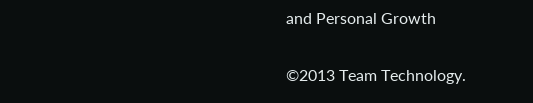and Personal Growth

©2013 Team Technology.